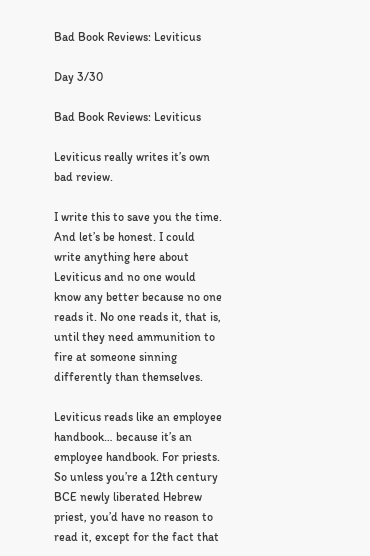Bad Book Reviews: Leviticus

Day 3/30

Bad Book Reviews: Leviticus

Leviticus really writes it’s own bad review.

I write this to save you the time. And let’s be honest. I could write anything here about Leviticus and no one would know any better because no one reads it. No one reads it, that is, until they need ammunition to fire at someone sinning differently than themselves.

Leviticus reads like an employee handbook… because it’s an employee handbook. For priests. So unless you’re a 12th century BCE newly liberated Hebrew priest, you’d have no reason to read it, except for the fact that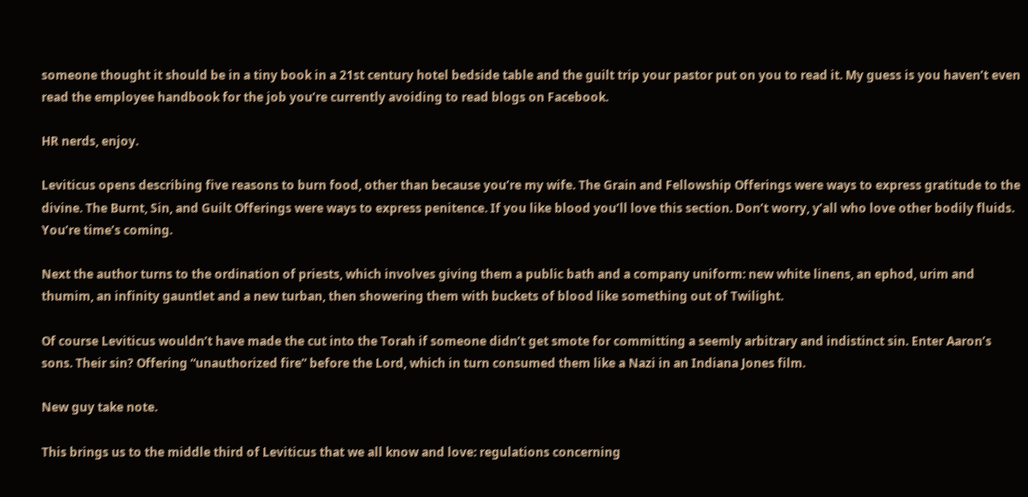someone thought it should be in a tiny book in a 21st century hotel bedside table and the guilt trip your pastor put on you to read it. My guess is you haven’t even read the employee handbook for the job you’re currently avoiding to read blogs on Facebook.

HR nerds, enjoy.

Leviticus opens describing five reasons to burn food, other than because you’re my wife. The Grain and Fellowship Offerings were ways to express gratitude to the divine. The Burnt, Sin, and Guilt Offerings were ways to express penitence. If you like blood you’ll love this section. Don’t worry, y’all who love other bodily fluids. You’re time’s coming.

Next the author turns to the ordination of priests, which involves giving them a public bath and a company uniform: new white linens, an ephod, urim and thumim, an infinity gauntlet and a new turban, then showering them with buckets of blood like something out of Twilight.

Of course Leviticus wouldn’t have made the cut into the Torah if someone didn’t get smote for committing a seemly arbitrary and indistinct sin. Enter Aaron’s sons. Their sin? Offering “unauthorized fire” before the Lord, which in turn consumed them like a Nazi in an Indiana Jones film.

New guy take note.

This brings us to the middle third of Leviticus that we all know and love: regulations concerning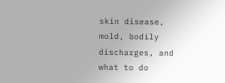skin disease, mold, bodily discharges, and what to do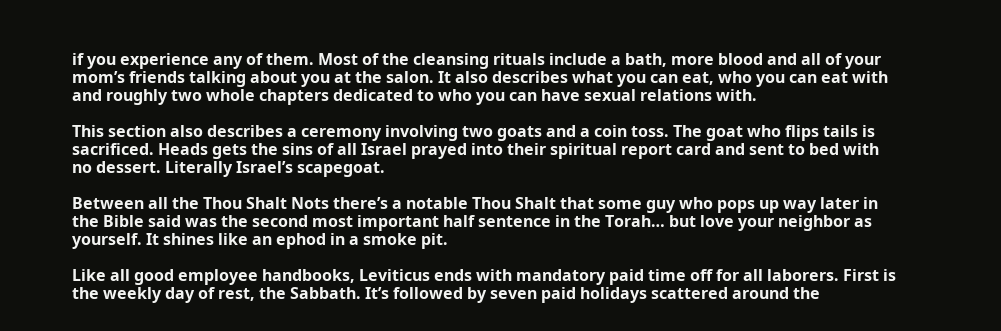if you experience any of them. Most of the cleansing rituals include a bath, more blood and all of your mom’s friends talking about you at the salon. It also describes what you can eat, who you can eat with and roughly two whole chapters dedicated to who you can have sexual relations with.

This section also describes a ceremony involving two goats and a coin toss. The goat who flips tails is sacrificed. Heads gets the sins of all Israel prayed into their spiritual report card and sent to bed with no dessert. Literally Israel’s scapegoat.

Between all the Thou Shalt Nots there’s a notable Thou Shalt that some guy who pops up way later in the Bible said was the second most important half sentence in the Torah… but love your neighbor as yourself. It shines like an ephod in a smoke pit.

Like all good employee handbooks, Leviticus ends with mandatory paid time off for all laborers. First is the weekly day of rest, the Sabbath. It’s followed by seven paid holidays scattered around the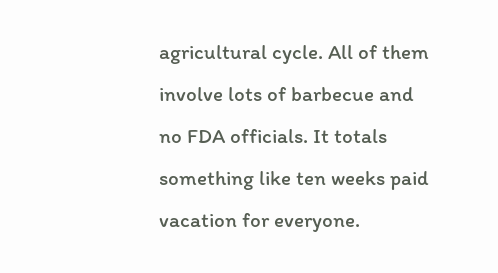agricultural cycle. All of them involve lots of barbecue and no FDA officials. It totals something like ten weeks paid vacation for everyone.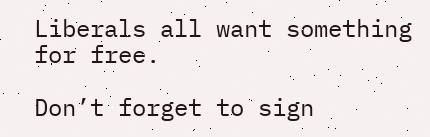Liberals all want something for free.

Don’t forget to sign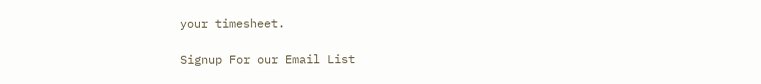your timesheet.

Signup For our Email List